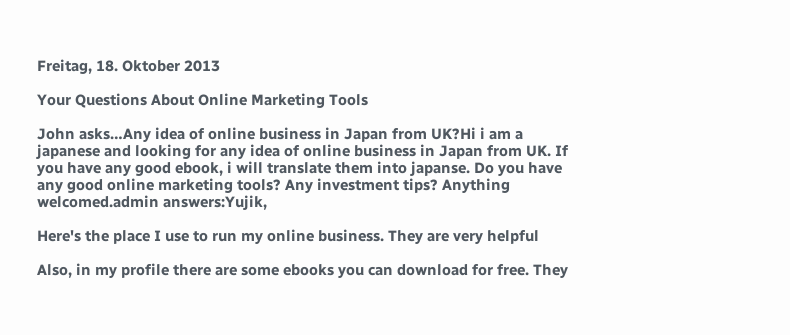Freitag, 18. Oktober 2013

Your Questions About Online Marketing Tools

John asks…Any idea of online business in Japan from UK?Hi i am a japanese and looking for any idea of online business in Japan from UK. If you have any good ebook, i will translate them into japanse. Do you have any good online marketing tools? Any investment tips? Anything welcomed.admin answers:Yujik,

Here's the place I use to run my online business. They are very helpful

Also, in my profile there are some ebooks you can download for free. They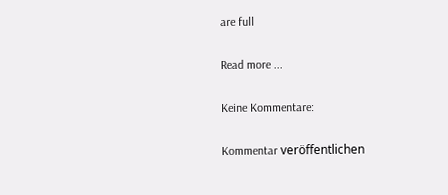are full

Read more ...

Keine Kommentare:

Kommentar veröffentlichen